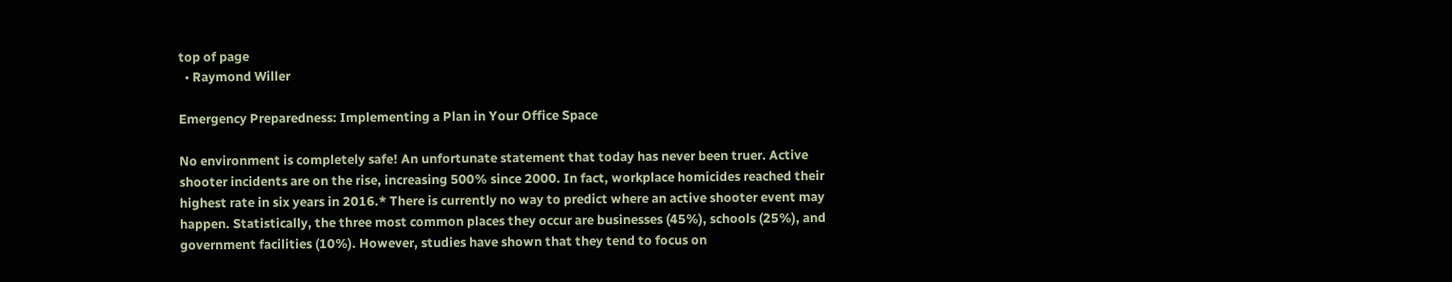top of page
  • Raymond Willer

Emergency Preparedness: Implementing a Plan in Your Office Space

No environment is completely safe! An unfortunate statement that today has never been truer. Active shooter incidents are on the rise, increasing 500% since 2000. In fact, workplace homicides reached their highest rate in six years in 2016.* There is currently no way to predict where an active shooter event may happen. Statistically, the three most common places they occur are businesses (45%), schools (25%), and government facilities (10%). However, studies have shown that they tend to focus on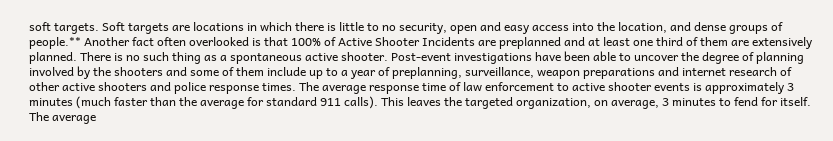soft targets. Soft targets are locations in which there is little to no security, open and easy access into the location, and dense groups of people.** Another fact often overlooked is that 100% of Active Shooter Incidents are preplanned and at least one third of them are extensively planned. There is no such thing as a spontaneous active shooter. Post-event investigations have been able to uncover the degree of planning involved by the shooters and some of them include up to a year of preplanning, surveillance, weapon preparations and internet research of other active shooters and police response times. The average response time of law enforcement to active shooter events is approximately 3 minutes (much faster than the average for standard 911 calls). This leaves the targeted organization, on average, 3 minutes to fend for itself. The average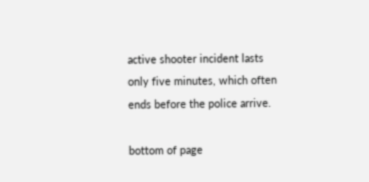active shooter incident lasts only five minutes, which often ends before the police arrive.

bottom of page